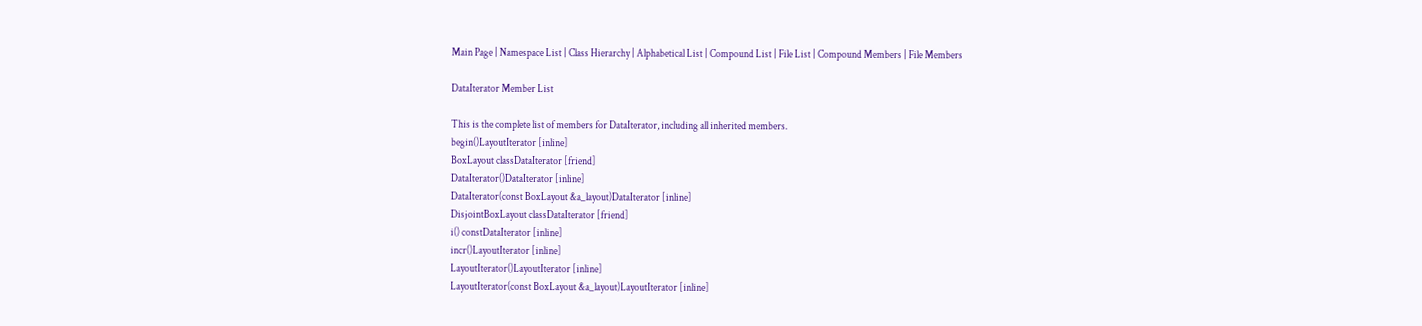Main Page | Namespace List | Class Hierarchy | Alphabetical List | Compound List | File List | Compound Members | File Members

DataIterator Member List

This is the complete list of members for DataIterator, including all inherited members.
begin()LayoutIterator [inline]
BoxLayout classDataIterator [friend]
DataIterator()DataIterator [inline]
DataIterator(const BoxLayout &a_layout)DataIterator [inline]
DisjointBoxLayout classDataIterator [friend]
i() constDataIterator [inline]
incr()LayoutIterator [inline]
LayoutIterator()LayoutIterator [inline]
LayoutIterator(const BoxLayout &a_layout)LayoutIterator [inline]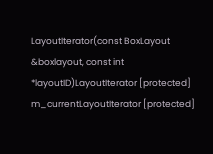LayoutIterator(const BoxLayout &boxlayout, const int *layoutID)LayoutIterator [protected]
m_currentLayoutIterator [protected]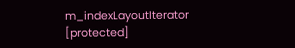m_indexLayoutIterator [protected]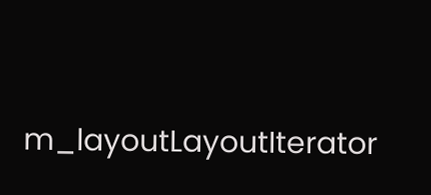m_layoutLayoutIterator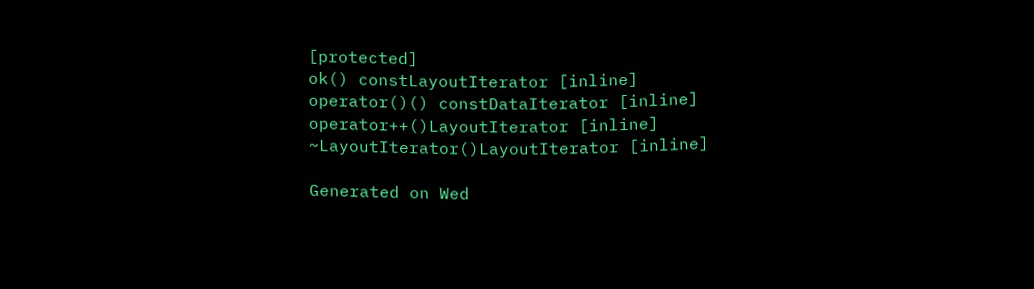[protected]
ok() constLayoutIterator [inline]
operator()() constDataIterator [inline]
operator++()LayoutIterator [inline]
~LayoutIterator()LayoutIterator [inline]

Generated on Wed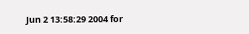Jun 2 13:58:29 2004 for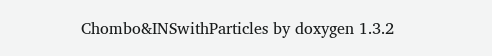Chombo&INSwithParticles by doxygen 1.3.2